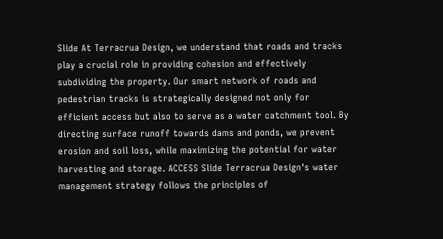Slide At Terracrua Design, we understand that roads and tracks play a crucial role in providing cohesion and effectively subdividing the property. Our smart network of roads and pedestrian tracks is strategically designed not only for efficient access but also to serve as a water catchment tool. By directing surface runoff towards dams and ponds, we prevent erosion and soil loss, while maximizing the potential for water harvesting and storage. ACCESS Slide Terracrua Design's water management strategy follows the principles of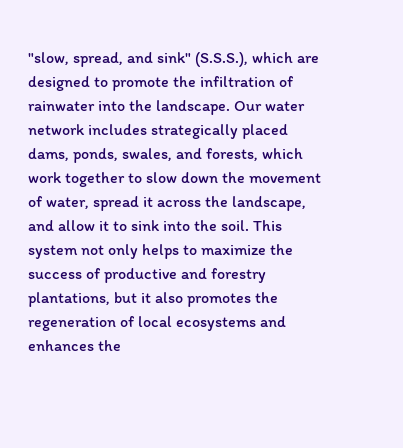"slow, spread, and sink" (S.S.S.), which are designed to promote the infiltration of rainwater into the landscape. Our water network includes strategically placed dams, ponds, swales, and forests, which work together to slow down the movement of water, spread it across the landscape, and allow it to sink into the soil. This system not only helps to maximize the success of productive and forestry plantations, but it also promotes the regeneration of local ecosystems and enhances the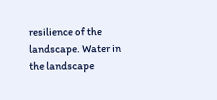resilience of the landscape. Water in the landscape